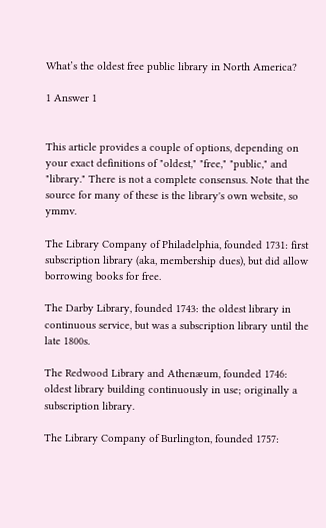What’s the oldest free public library in North America?

1 Answer 1


This article provides a couple of options, depending on your exact definitions of "oldest," "free," "public," and "library." There is not a complete consensus. Note that the source for many of these is the library's own website, so ymmv.

The Library Company of Philadelphia, founded 1731: first subscription library (aka, membership dues), but did allow borrowing books for free.

The Darby Library, founded 1743: the oldest library in continuous service, but was a subscription library until the late 1800s.

The Redwood Library and Athenæum, founded 1746: oldest library building continuously in use; originally a subscription library.

The Library Company of Burlington, founded 1757: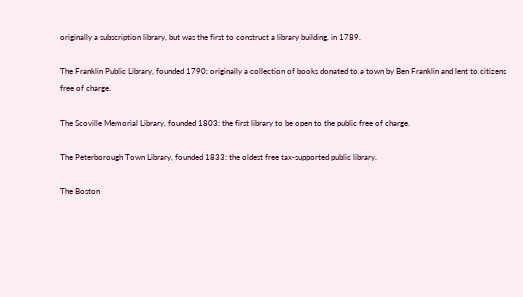originally a subscription library, but was the first to construct a library building, in 1789.

The Franklin Public Library, founded 1790: originally a collection of books donated to a town by Ben Franklin and lent to citizens free of charge.

The Scoville Memorial Library, founded 1803: the first library to be open to the public free of charge.

The Peterborough Town Library, founded 1833: the oldest free tax-supported public library.

The Boston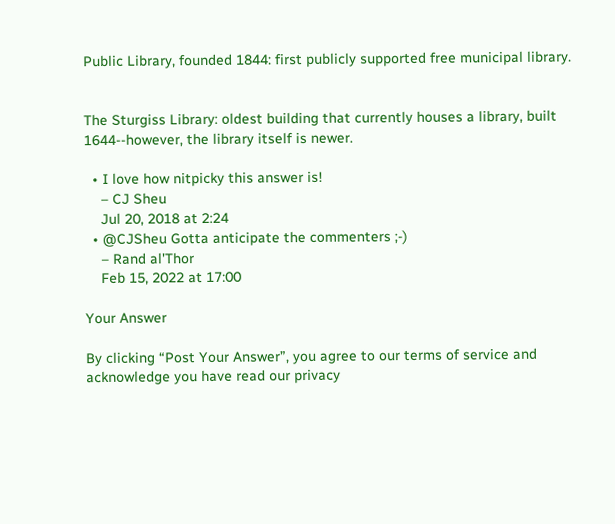Public Library, founded 1844: first publicly supported free municipal library.


The Sturgiss Library: oldest building that currently houses a library, built 1644--however, the library itself is newer.

  • I love how nitpicky this answer is!
    – CJ Sheu
    Jul 20, 2018 at 2:24
  • @CJSheu Gotta anticipate the commenters ;-)
    – Rand al'Thor
    Feb 15, 2022 at 17:00

Your Answer

By clicking “Post Your Answer”, you agree to our terms of service and acknowledge you have read our privacy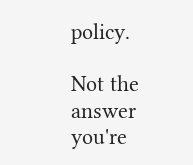policy.

Not the answer you're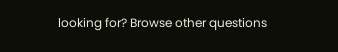looking for? Browse other questions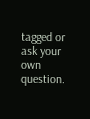tagged or ask your own question.